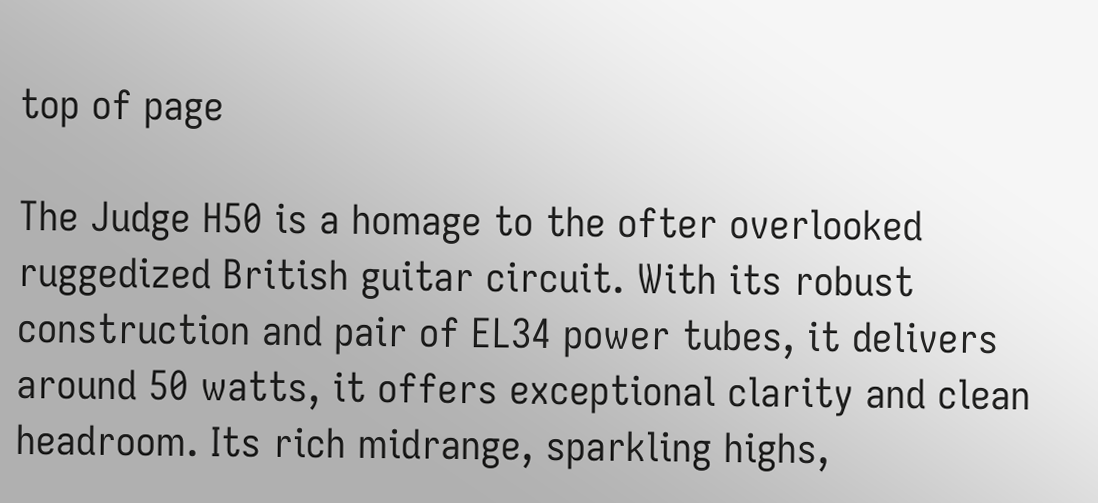top of page

The Judge H50 is a homage to the ofter overlooked ruggedized British guitar circuit. With its robust construction and pair of EL34 power tubes, it delivers around 50 watts, it offers exceptional clarity and clean headroom. Its rich midrange, sparkling highs,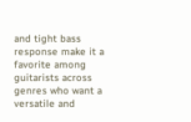and tight bass response make it a favorite among guitarists across genres who want a versatile and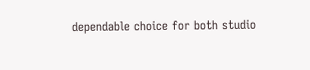dependable choice for both studio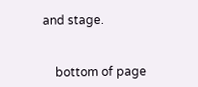and stage.


    bottom of page